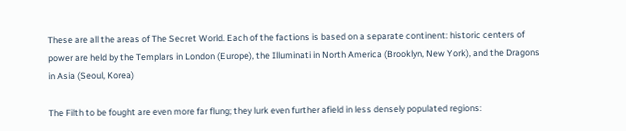These are all the areas of The Secret World. Each of the factions is based on a separate continent: historic centers of power are held by the Templars in London (Europe), the Illuminati in North America (Brooklyn, New York), and the Dragons in Asia (Seoul, Korea)

The Filth to be fought are even more far flung; they lurk even further afield in less densely populated regions: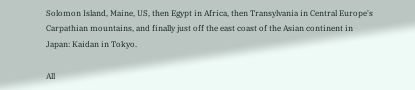Solomon Island, Maine, US, then Egypt in Africa, then Transylvania in Central Europe's Carpathian mountains, and finally just off the east coast of the Asian continent in Japan: Kaidan in Tokyo.

All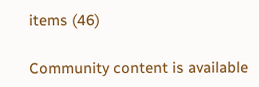items (46)

Community content is available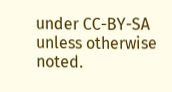under CC-BY-SA unless otherwise noted.